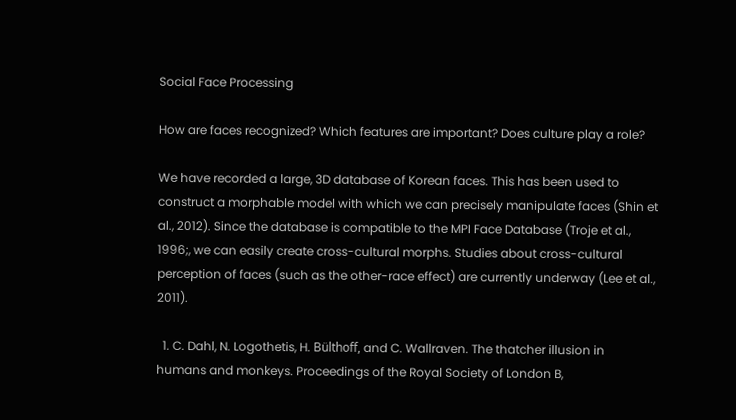Social Face Processing

How are faces recognized? Which features are important? Does culture play a role?

We have recorded a large, 3D database of Korean faces. This has been used to construct a morphable model with which we can precisely manipulate faces (Shin et al., 2012). Since the database is compatible to the MPI Face Database (Troje et al., 1996;, we can easily create cross-cultural morphs. Studies about cross-cultural perception of faces (such as the other-race effect) are currently underway (Lee et al., 2011).

  1. C. Dahl, N. Logothetis, H. Bülthoff, and C. Wallraven. The thatcher illusion in humans and monkeys. Proceedings of the Royal Society of London B,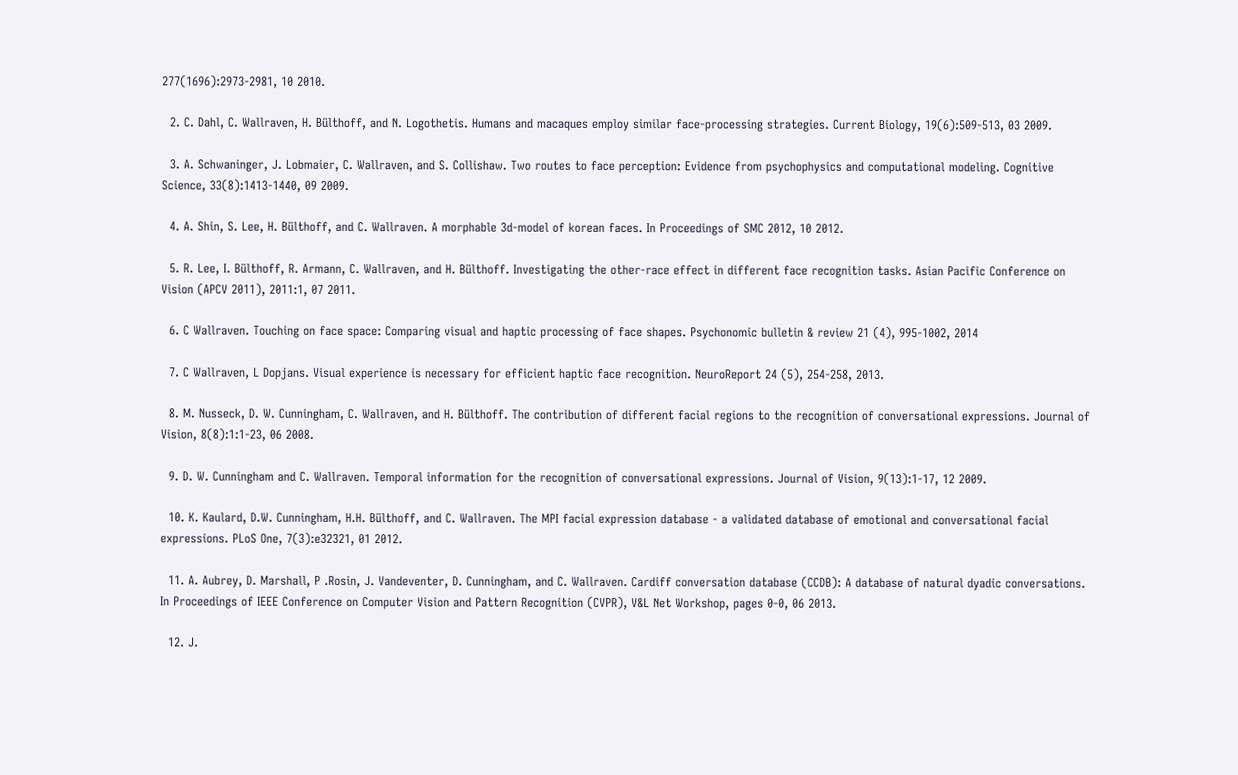277(1696):2973-2981, 10 2010.

  2. C. Dahl, C. Wallraven, H. Bülthoff, and N. Logothetis. Humans and macaques employ similar face-processing strategies. Current Biology, 19(6):509-513, 03 2009.

  3. A. Schwaninger, J. Lobmaier, C. Wallraven, and S. Collishaw. Two routes to face perception: Evidence from psychophysics and computational modeling. Cognitive Science, 33(8):1413-1440, 09 2009.

  4. A. Shin, S. Lee, H. Bülthoff, and C. Wallraven. A morphable 3d-model of korean faces. In Proceedings of SMC 2012, 10 2012.

  5. R. Lee, I. Bülthoff, R. Armann, C. Wallraven, and H. Bülthoff. Investigating the other-race effect in different face recognition tasks. Asian Pacific Conference on Vision (APCV 2011), 2011:1, 07 2011.

  6. C Wallraven. Touching on face space: Comparing visual and haptic processing of face shapes. Psychonomic bulletin & review 21 (4), 995-1002, 2014

  7. C Wallraven, L Dopjans. Visual experience is necessary for efficient haptic face recognition. NeuroReport 24 (5), 254-258, 2013.

  8. M. Nusseck, D. W. Cunningham, C. Wallraven, and H. Bülthoff. The contribution of different facial regions to the recognition of conversational expressions. Journal of Vision, 8(8):1:1-23, 06 2008.

  9. D. W. Cunningham and C. Wallraven. Temporal information for the recognition of conversational expressions. Journal of Vision, 9(13):1-17, 12 2009.

  10. K. Kaulard, D.W. Cunningham, H.H. Bülthoff, and C. Wallraven. The MPI facial expression database - a validated database of emotional and conversational facial expressions. PLoS One, 7(3):e32321, 01 2012.

  11. A. Aubrey, D. Marshall, P .Rosin, J. Vandeventer, D. Cunningham, and C. Wallraven. Cardiff conversation database (CCDB): A database of natural dyadic conversations. In Proceedings of IEEE Conference on Computer Vision and Pattern Recognition (CVPR), V&L Net Workshop, pages 0-0, 06 2013.

  12. J.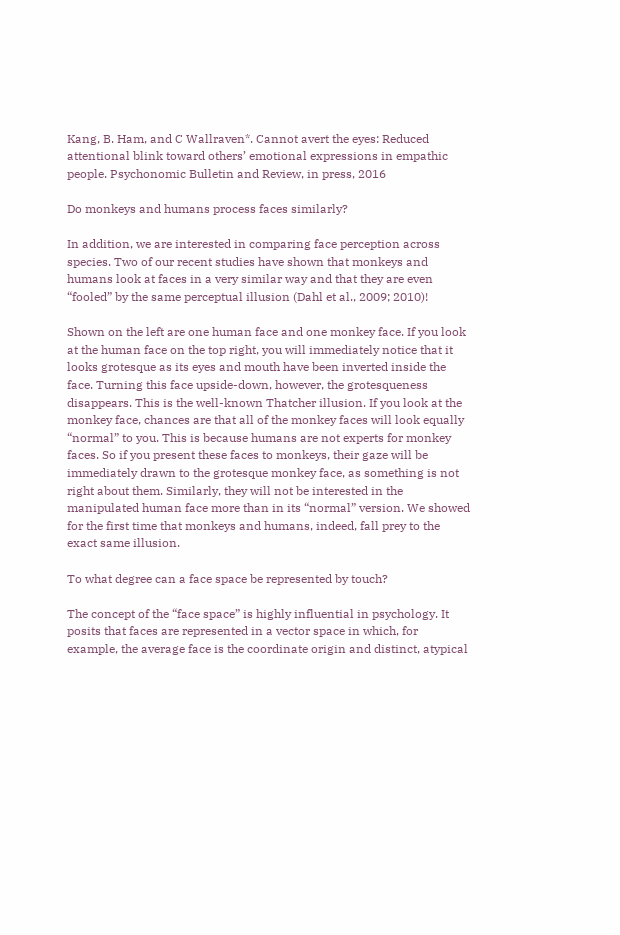Kang, B. Ham, and C Wallraven*. Cannot avert the eyes: Reduced attentional blink toward others’ emotional expressions in empathic people. Psychonomic Bulletin and Review, in press, 2016

Do monkeys and humans process faces similarly?

In addition, we are interested in comparing face perception across species. Two of our recent studies have shown that monkeys and humans look at faces in a very similar way and that they are even “fooled” by the same perceptual illusion (Dahl et al., 2009; 2010)!

Shown on the left are one human face and one monkey face. If you look at the human face on the top right, you will immediately notice that it looks grotesque as its eyes and mouth have been inverted inside the face. Turning this face upside-down, however, the grotesqueness disappears. This is the well-known Thatcher illusion. If you look at the monkey face, chances are that all of the monkey faces will look equally “normal” to you. This is because humans are not experts for monkey faces. So if you present these faces to monkeys, their gaze will be immediately drawn to the grotesque monkey face, as something is not right about them. Similarly, they will not be interested in the manipulated human face more than in its “normal” version. We showed for the first time that monkeys and humans, indeed, fall prey to the exact same illusion.

To what degree can a face space be represented by touch?

The concept of the “face space” is highly influential in psychology. It posits that faces are represented in a vector space in which, for example, the average face is the coordinate origin and distinct, atypical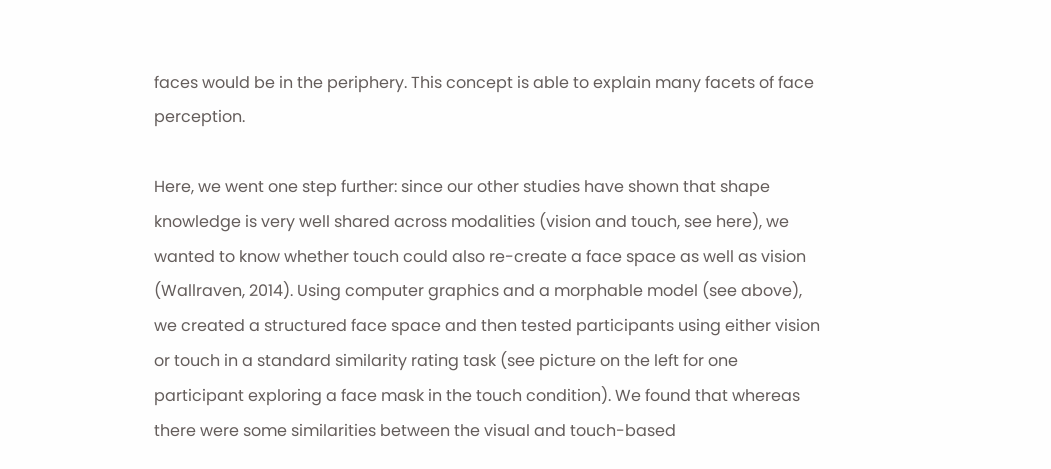faces would be in the periphery. This concept is able to explain many facets of face perception.

Here, we went one step further: since our other studies have shown that shape knowledge is very well shared across modalities (vision and touch, see here), we wanted to know whether touch could also re-create a face space as well as vision (Wallraven, 2014). Using computer graphics and a morphable model (see above), we created a structured face space and then tested participants using either vision or touch in a standard similarity rating task (see picture on the left for one participant exploring a face mask in the touch condition). We found that whereas there were some similarities between the visual and touch-based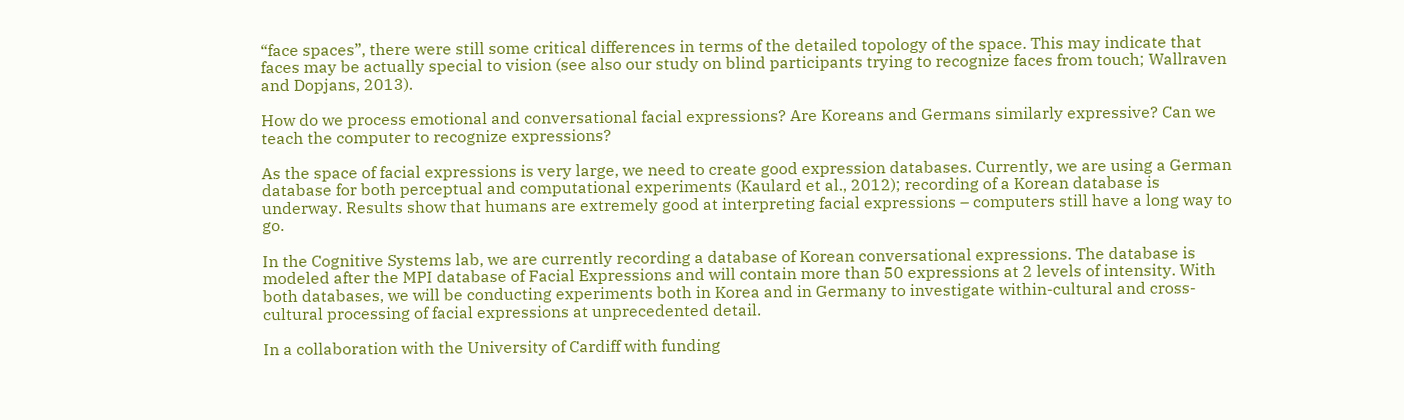“face spaces”, there were still some critical differences in terms of the detailed topology of the space. This may indicate that faces may be actually special to vision (see also our study on blind participants trying to recognize faces from touch; Wallraven and Dopjans, 2013).

How do we process emotional and conversational facial expressions? Are Koreans and Germans similarly expressive? Can we teach the computer to recognize expressions?

As the space of facial expressions is very large, we need to create good expression databases. Currently, we are using a German database for both perceptual and computational experiments (Kaulard et al., 2012); recording of a Korean database is underway. Results show that humans are extremely good at interpreting facial expressions – computers still have a long way to go.

In the Cognitive Systems lab, we are currently recording a database of Korean conversational expressions. The database is modeled after the MPI database of Facial Expressions and will contain more than 50 expressions at 2 levels of intensity. With both databases, we will be conducting experiments both in Korea and in Germany to investigate within-cultural and cross-cultural processing of facial expressions at unprecedented detail.

In a collaboration with the University of Cardiff with funding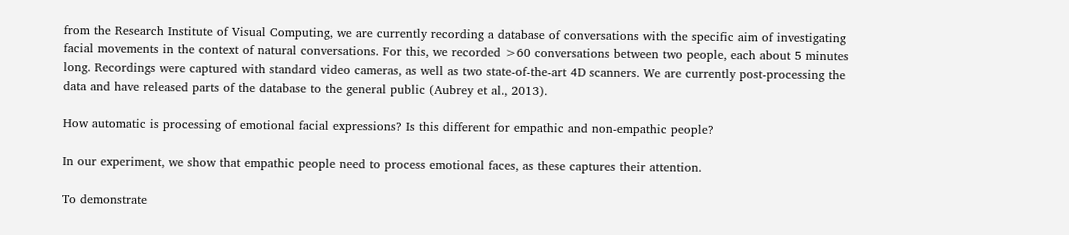from the Research Institute of Visual Computing, we are currently recording a database of conversations with the specific aim of investigating facial movements in the context of natural conversations. For this, we recorded >60 conversations between two people, each about 5 minutes long. Recordings were captured with standard video cameras, as well as two state-of-the-art 4D scanners. We are currently post-processing the data and have released parts of the database to the general public (Aubrey et al., 2013).

How automatic is processing of emotional facial expressions? Is this different for empathic and non-empathic people?

In our experiment, we show that empathic people need to process emotional faces, as these captures their attention.

To demonstrate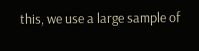this, we use a large sample of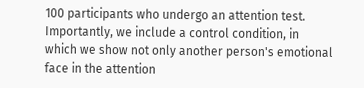100 participants who undergo an attention test. Importantly, we include a control condition, in which we show not only another person's emotional face in the attention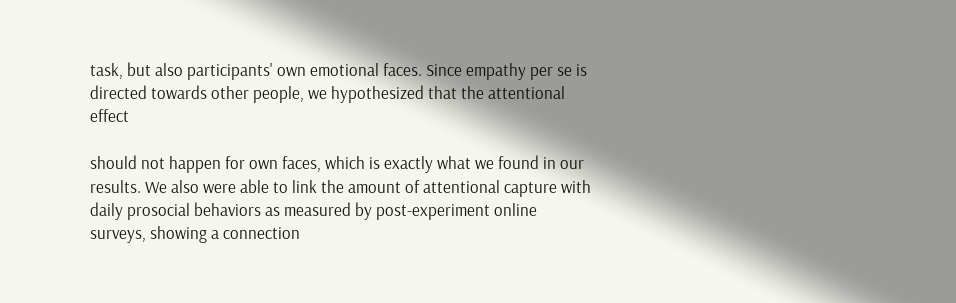task, but also participants' own emotional faces. Since empathy per se is directed towards other people, we hypothesized that the attentional effect

should not happen for own faces, which is exactly what we found in our results. We also were able to link the amount of attentional capture with daily prosocial behaviors as measured by post-experiment online surveys, showing a connection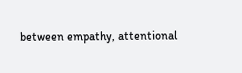between empathy, attentional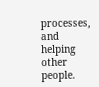processes, and helping other people.